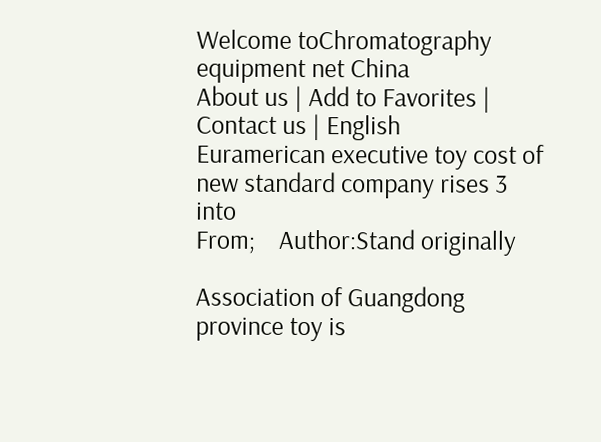Welcome toChromatography equipment net China
About us | Add to Favorites | Contact us | English
Euramerican executive toy cost of new standard company rises 3 into
From;    Author:Stand originally

Association of Guangdong province toy is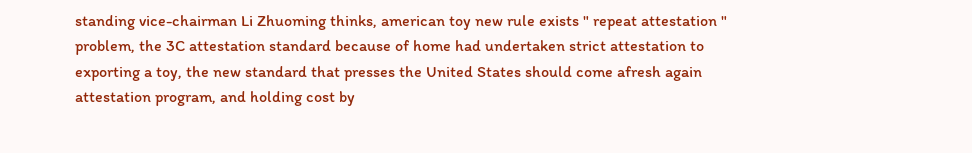standing vice-chairman Li Zhuoming thinks, american toy new rule exists " repeat attestation " problem, the 3C attestation standard because of home had undertaken strict attestation to exporting a toy, the new standard that presses the United States should come afresh again attestation program, and holding cost by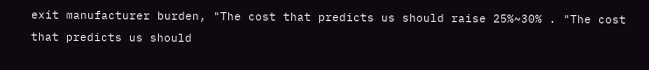exit manufacturer burden, "The cost that predicts us should raise 25%~30% . "The cost that predicts us should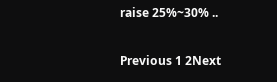raise 25%~30% ..

Previous 1 2Next